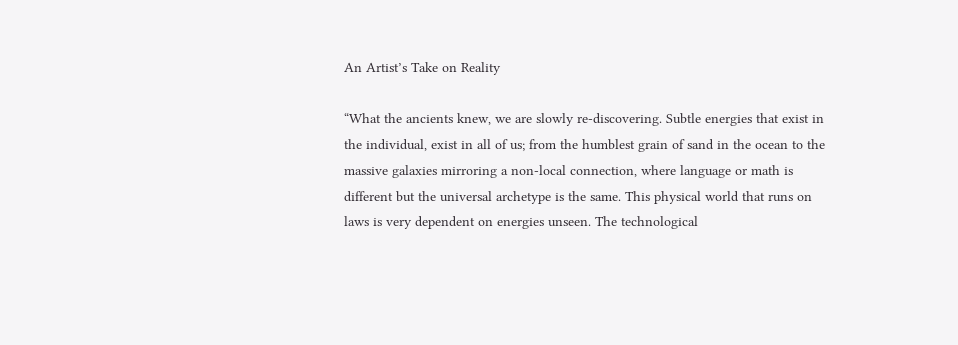An Artist’s Take on Reality

“What the ancients knew, we are slowly re-discovering. Subtle energies that exist in the individual, exist in all of us; from the humblest grain of sand in the ocean to the massive galaxies mirroring a non-local connection, where language or math is different but the universal archetype is the same. This physical world that runs on laws is very dependent on energies unseen. The technological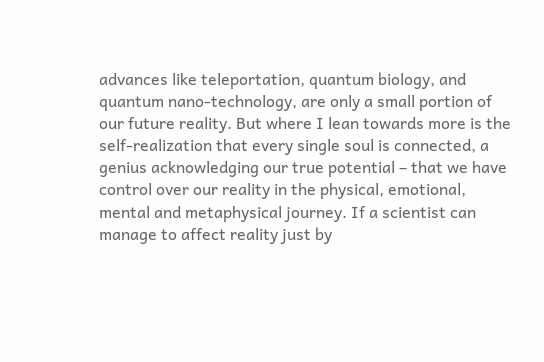advances like teleportation, quantum biology, and quantum nano-technology, are only a small portion of our future reality. But where I lean towards more is the self-realization that every single soul is connected, a genius acknowledging our true potential – that we have control over our reality in the physical, emotional, mental and metaphysical journey. If a scientist can manage to affect reality just by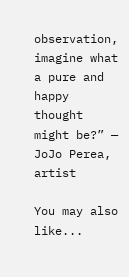observation, imagine what a pure and happy thought might be?” — JoJo Perea, artist

You may also like...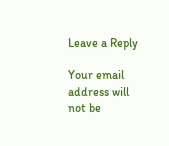Leave a Reply

Your email address will not be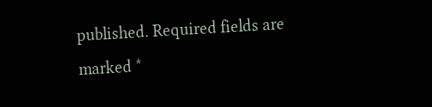published. Required fields are marked *